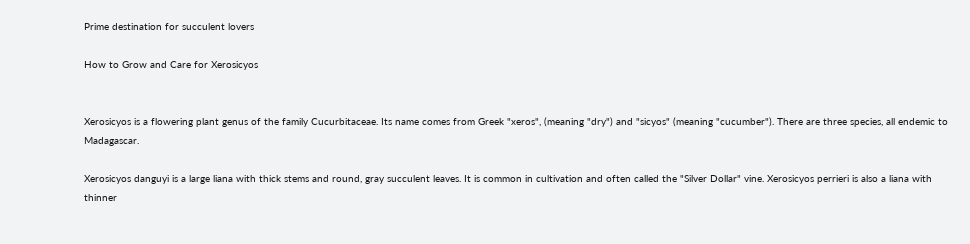Prime destination for succulent lovers

How to Grow and Care for Xerosicyos


Xerosicyos is a flowering plant genus of the family Cucurbitaceae. Its name comes from Greek "xeros", (meaning "dry") and "sicyos" (meaning "cucumber"). There are three species, all endemic to Madagascar.

Xerosicyos danguyi is a large liana with thick stems and round, gray succulent leaves. It is common in cultivation and often called the "Silver Dollar" vine. Xerosicyos perrieri is also a liana with thinner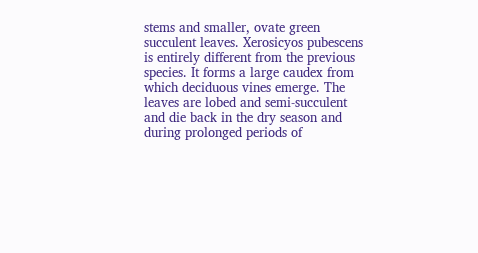stems and smaller, ovate green succulent leaves. Xerosicyos pubescens is entirely different from the previous species. It forms a large caudex from which deciduous vines emerge. The leaves are lobed and semi-succulent and die back in the dry season and during prolonged periods of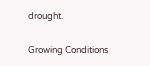drought.

Growing Conditions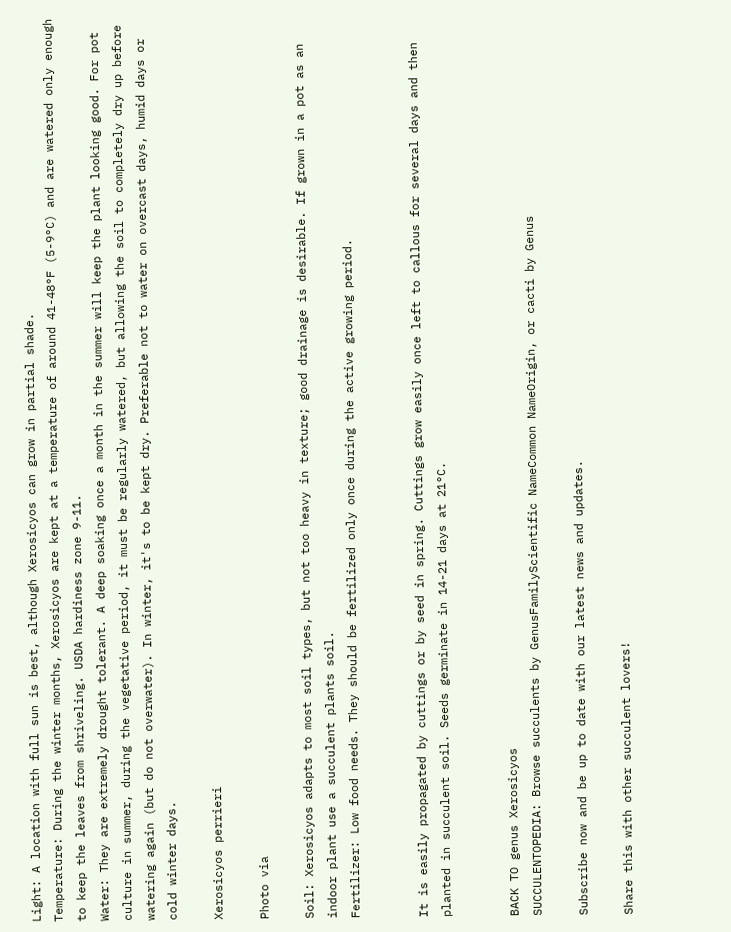Light: A location with full sun is best, although Xerosicyos can grow in partial shade.
Temperature: During the winter months, Xerosicyos are kept at a temperature of around 41-48°F (5-9°C) and are watered only enough to keep the leaves from shriveling. USDA hardiness zone 9-11.
Water: They are extremely drought tolerant. A deep soaking once a month in the summer will keep the plant looking good. For pot culture in summer, during the vegetative period, it must be regularly watered, but allowing the soil to completely dry up before watering again (but do not overwater). In winter, it's to be kept dry. Preferable not to water on overcast days, humid days or cold winter days.

Xerosicyos perrieri

Photo via

Soil: Xerosicyos adapts to most soil types, but not too heavy in texture; good drainage is desirable. If grown in a pot as an indoor plant use a succulent plants soil.
Fertilizer: Low food needs. They should be fertilized only once during the active growing period.


It is easily propagated by cuttings or by seed in spring. Cuttings grow easily once left to callous for several days and then planted in succulent soil. Seeds germinate in 14-21 days at 21°C.


BACK TO genus Xerosicyos
SUCCULENTOPEDIA: Browse succulents by GenusFamilyScientific NameCommon NameOrigin, or cacti by Genus

Subscribe now and be up to date with our latest news and updates.

Share this with other succulent lovers!